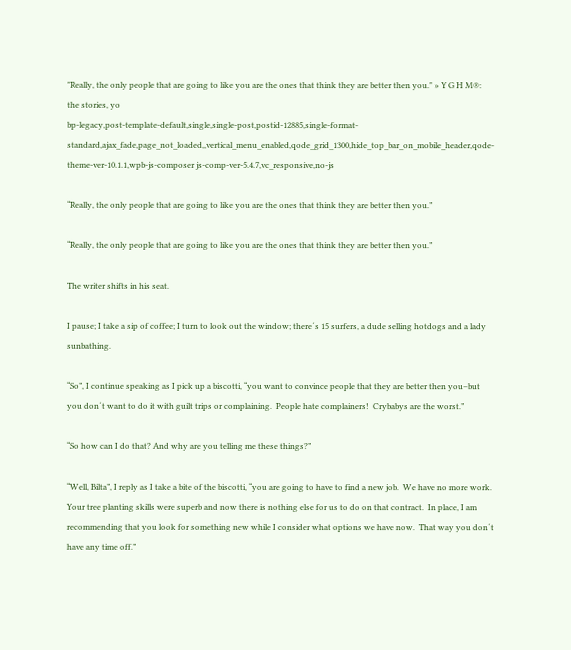"Really, the only people that are going to like you are the ones that think they are better then you." » Y G H M®: the stories, yo
bp-legacy,post-template-default,single,single-post,postid-12885,single-format-standard,ajax_fade,page_not_loaded,,vertical_menu_enabled,qode_grid_1300,hide_top_bar_on_mobile_header,qode-theme-ver-10.1.1,wpb-js-composer js-comp-ver-5.4.7,vc_responsive,no-js

“Really, the only people that are going to like you are the ones that think they are better then you.”

“Really, the only people that are going to like you are the ones that think they are better then you.”

The writer shifts in his seat.

I pause; I take a sip of coffee; I turn to look out the window; there´s 15 surfers, a dude selling hotdogs and a lady sunbathing.

“So”, I continue speaking as I pick up a biscotti, “you want to convince people that they are better then you–but you don´t want to do it with guilt trips or complaining.  People hate complainers!  Crybabys are the worst.”

“So how can I do that? And why are you telling me these things?”

“Well, Bilta”, I reply as I take a bite of the biscotti, “you are going to have to find a new job.  We have no more work.  Your tree planting skills were superb and now there is nothing else for us to do on that contract.  In place, I am recommending that you look for something new while I consider what options we have now.  That way you don´t have any time off.”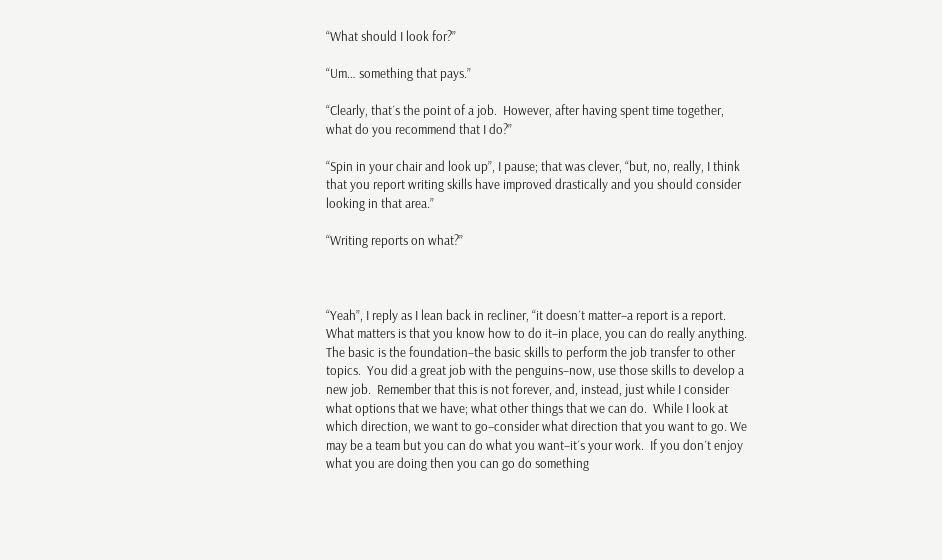“What should I look for?”

“Um… something that pays.”

“Clearly, that´s the point of a job.  However, after having spent time together, what do you recommend that I do?”

“Spin in your chair and look up”, I pause; that was clever, “but, no, really, I think that you report writing skills have improved drastically and you should consider looking in that area.”

“Writing reports on what?”



“Yeah”, I reply as I lean back in recliner, “it doesn´t matter–a report is a report.  What matters is that you know how to do it–in place, you can do really anything.  The basic is the foundation–the basic skills to perform the job transfer to other topics.  You did a great job with the penguins–now, use those skills to develop a new job.  Remember that this is not forever, and, instead, just while I consider what options that we have; what other things that we can do.  While I look at which direction, we want to go–consider what direction that you want to go. We may be a team but you can do what you want–it´s your work.  If you don´t enjoy what you are doing then you can go do something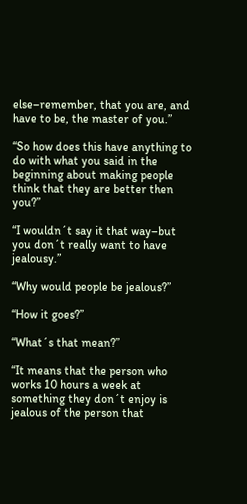else–remember, that you are, and have to be, the master of you.”

“So how does this have anything to do with what you said in the beginning about making people think that they are better then you?”

“I wouldn´t say it that way–but you don´t really want to have jealousy.”

“Why would people be jealous?”

“How it goes?”

“What´s that mean?”

“It means that the person who works 10 hours a week at something they don´t enjoy is jealous of the person that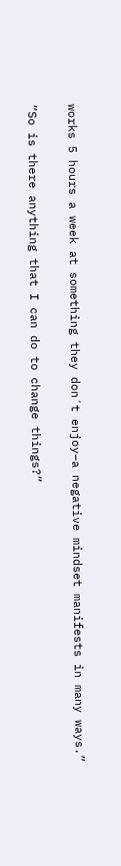works 5 hours a week at something they don´t enjoy–a negative mindset manifests in many ways.”

“So is there anything that I can do to change things?”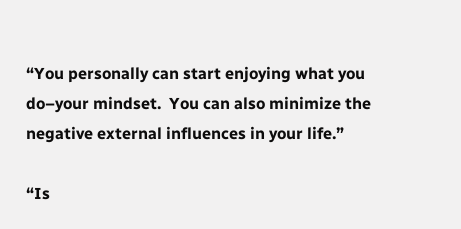“You personally can start enjoying what you do–your mindset.  You can also minimize the negative external influences in your life.”

“Is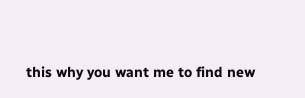this why you want me to find new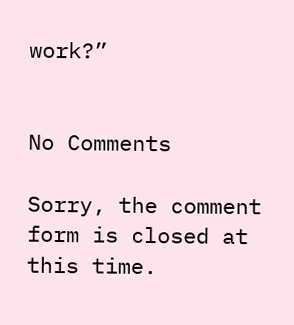work?”


No Comments

Sorry, the comment form is closed at this time.